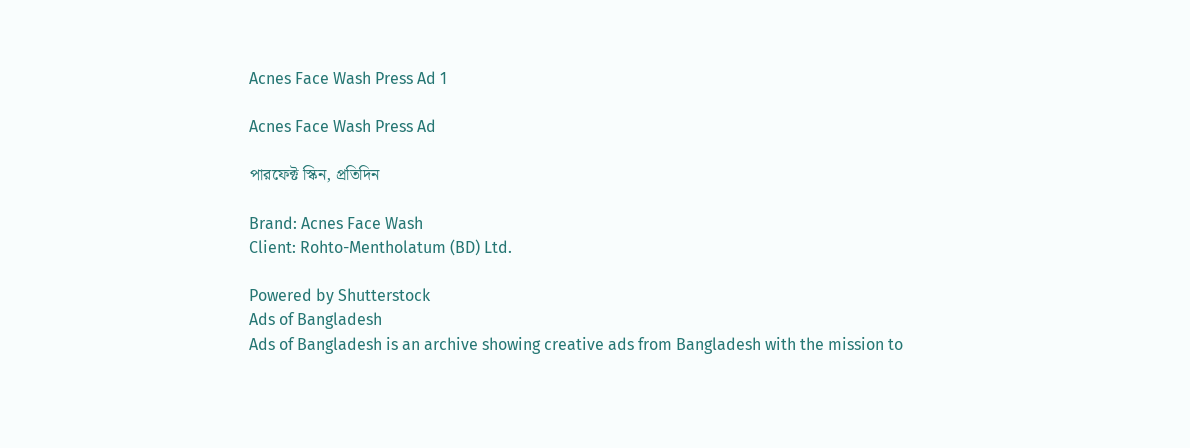Acnes Face Wash Press Ad 1

Acnes Face Wash Press Ad

পারফেক্ট স্কিন, প্রতিদিন

Brand: Acnes Face Wash
Client: Rohto-Mentholatum (BD) Ltd.

Powered by Shutterstock
Ads of Bangladesh
Ads of Bangladesh is an archive showing creative ads from Bangladesh with the mission to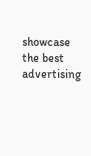showcase the best advertising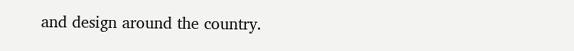and design around the country.